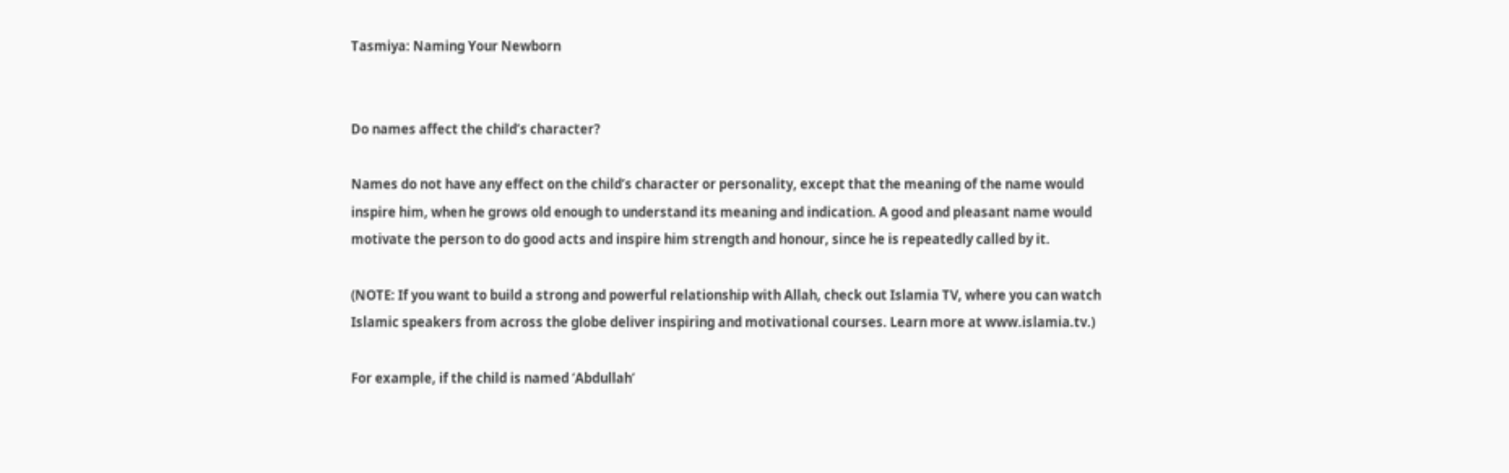Tasmiya: Naming Your Newborn


Do names affect the child’s character?

Names do not have any effect on the child’s character or personality, except that the meaning of the name would inspire him, when he grows old enough to understand its meaning and indication. A good and pleasant name would motivate the person to do good acts and inspire him strength and honour, since he is repeatedly called by it.

(NOTE: If you want to build a strong and powerful relationship with Allah, check out Islamia TV, where you can watch Islamic speakers from across the globe deliver inspiring and motivational courses. Learn more at www.islamia.tv.)

For example, if the child is named ‘Abdullah’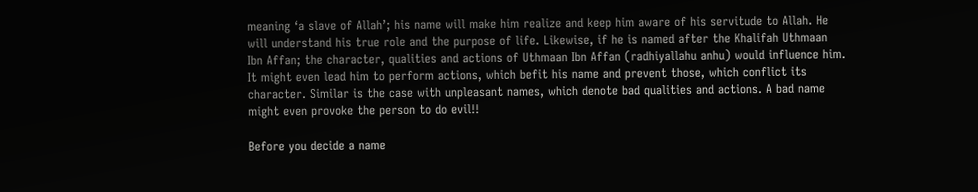meaning ‘a slave of Allah’; his name will make him realize and keep him aware of his servitude to Allah. He will understand his true role and the purpose of life. Likewise, if he is named after the Khalifah Uthmaan Ibn Affan; the character, qualities and actions of Uthmaan Ibn Affan (radhiyallahu anhu) would influence him. It might even lead him to perform actions, which befit his name and prevent those, which conflict its character. Similar is the case with unpleasant names, which denote bad qualities and actions. A bad name might even provoke the person to do evil!!

Before you decide a name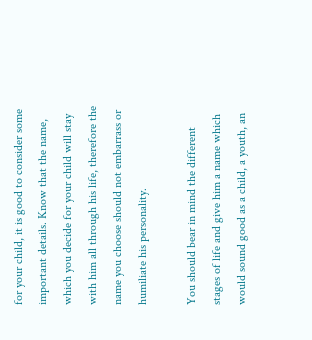for your child, it is good to consider some important details. Know that the name, which you decide for your child will stay with him all through his life, therefore the name you choose should not embarrass or humiliate his personality.

You should bear in mind the different stages of life and give him a name which would sound good as a child, a youth, an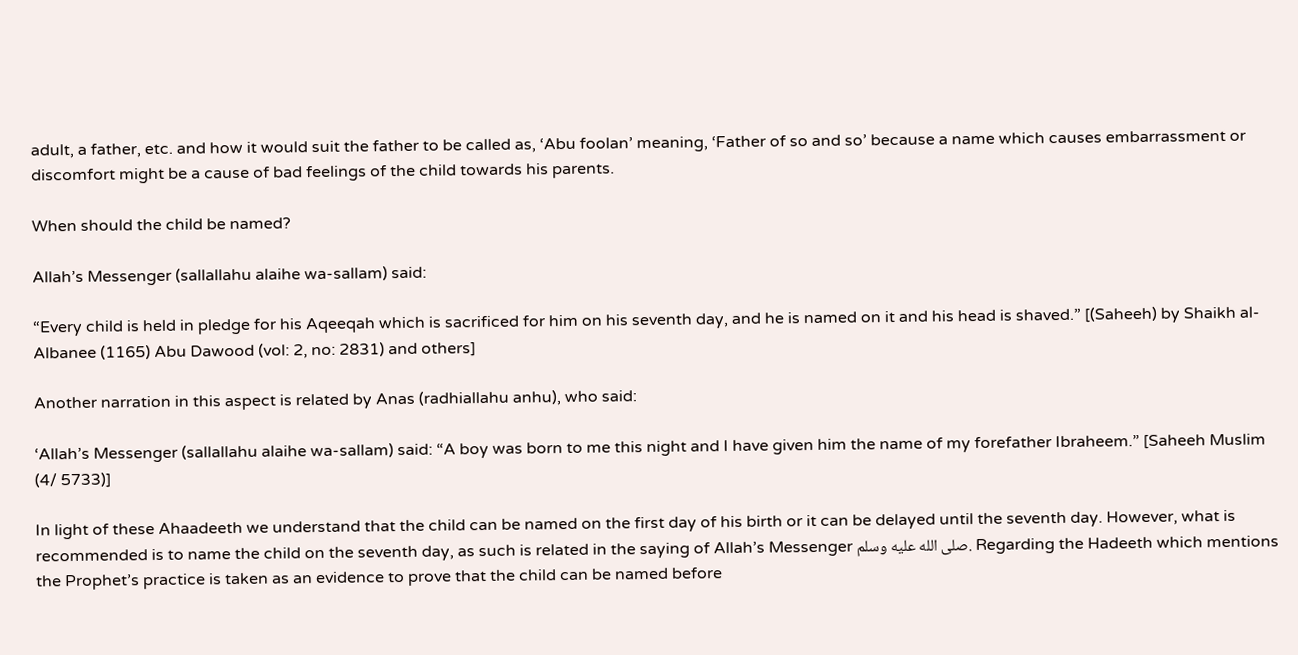adult, a father, etc. and how it would suit the father to be called as, ‘Abu foolan’ meaning, ‘Father of so and so’ because a name which causes embarrassment or discomfort might be a cause of bad feelings of the child towards his parents.

When should the child be named?

Allah’s Messenger (sallallahu alaihe wa-sallam) said:

“Every child is held in pledge for his Aqeeqah which is sacrificed for him on his seventh day, and he is named on it and his head is shaved.” [(Saheeh) by Shaikh al-Albanee (1165) Abu Dawood (vol: 2, no: 2831) and others]

Another narration in this aspect is related by Anas (radhiallahu anhu), who said:

‘Allah’s Messenger (sallallahu alaihe wa-sallam) said: “A boy was born to me this night and I have given him the name of my forefather Ibraheem.” [Saheeh Muslim (4/ 5733)]

In light of these Ahaadeeth we understand that the child can be named on the first day of his birth or it can be delayed until the seventh day. However, what is recommended is to name the child on the seventh day, as such is related in the saying of Allah’s Messenger صلى الله عليه وسلم. Regarding the Hadeeth which mentions the Prophet’s practice is taken as an evidence to prove that the child can be named before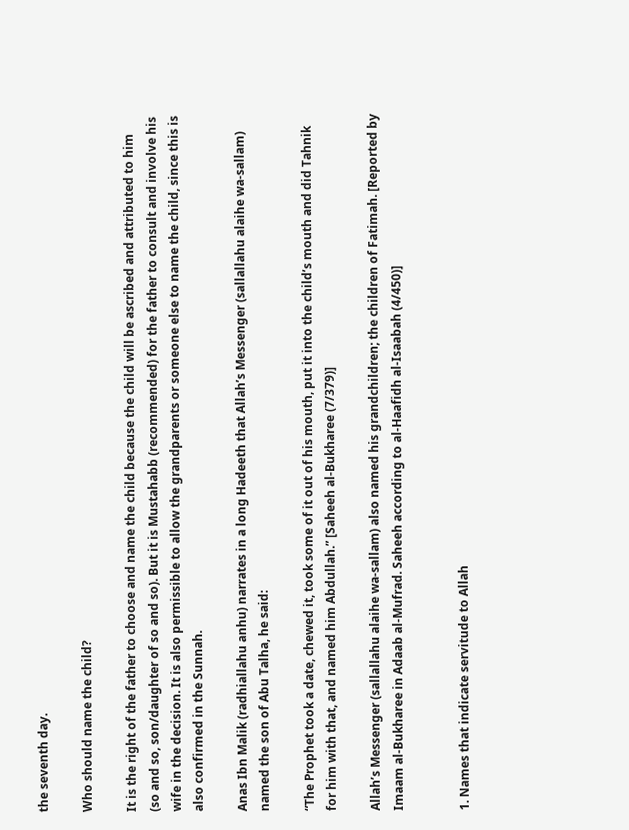the seventh day.

Who should name the child?

It is the right of the father to choose and name the child because the child will be ascribed and attributed to him (so and so, son/daughter of so and so). But it is Mustahabb (recommended) for the father to consult and involve his wife in the decision. It is also permissible to allow the grandparents or someone else to name the child, since this is also confirmed in the Sunnah.

Anas Ibn Malik (radhiallahu anhu) narrates in a long Hadeeth that Allah’s Messenger (sallallahu alaihe wa-sallam) named the son of Abu Talha, he said:

“The Prophet took a date, chewed it, took some of it out of his mouth, put it into the child’s mouth and did Tahnik for him with that, and named him Abdullah.” [Saheeh al-Bukharee (7/379)]

Allah’s Messenger (sallallahu alaihe wa-sallam) also named his grandchildren; the children of Fatimah. [Reported by Imaam al-Bukharee in Adaab al-Mufrad. Saheeh according to al-Haafidh al-Isaabah (4/450)]


1. Names that indicate servitude to Allah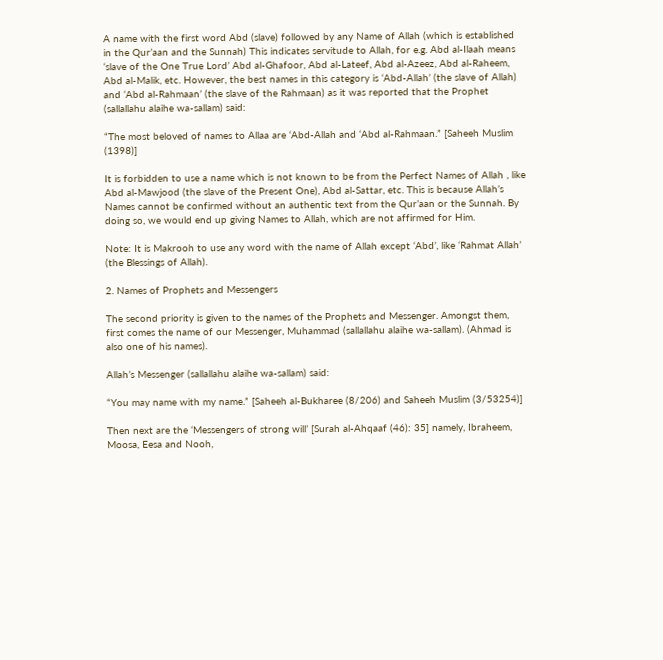A name with the first word Abd (slave) followed by any Name of Allah (which is established in the Qur’aan and the Sunnah) This indicates servitude to Allah, for e.g. Abd al-Ilaah means ‘slave of the One True Lord’ Abd al-Ghafoor, Abd al-Lateef, Abd al-Azeez, Abd al-Raheem, Abd al-Malik, etc. However, the best names in this category is ‘Abd-Allah’ (the slave of Allah) and ‘Abd al-Rahmaan’ (the slave of the Rahmaan) as it was reported that the Prophet (sallallahu alaihe wa-sallam) said:

“The most beloved of names to Allaa are ‘Abd-Allah and ‘Abd al-Rahmaan.” [Saheeh Muslim (1398)]

It is forbidden to use a name which is not known to be from the Perfect Names of Allah , like Abd al-Mawjood (the slave of the Present One), Abd al-Sattar, etc. This is because Allah’s Names cannot be confirmed without an authentic text from the Qur’aan or the Sunnah. By doing so, we would end up giving Names to Allah, which are not affirmed for Him.

Note: It is Makrooh to use any word with the name of Allah except ‘Abd’, like ‘Rahmat Allah’ (the Blessings of Allah).

2. Names of Prophets and Messengers

The second priority is given to the names of the Prophets and Messenger. Amongst them, first comes the name of our Messenger, Muhammad (sallallahu alaihe wa-sallam). (Ahmad is also one of his names).

Allah’s Messenger (sallallahu alaihe wa-sallam) said:

“You may name with my name.” [Saheeh al-Bukharee (8/206) and Saheeh Muslim (3/53254)]

Then next are the ‘Messengers of strong will’ [Surah al-Ahqaaf (46): 35] namely, Ibraheem, Moosa, Eesa and Nooh,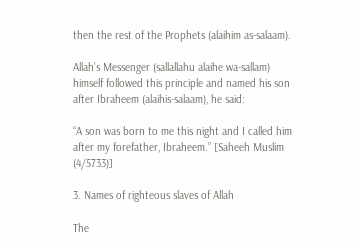then the rest of the Prophets (alaihim as-salaam).

Allah’s Messenger (sallallahu alaihe wa-sallam) himself followed this principle and named his son after Ibraheem (alaihis-salaam), he said:

“A son was born to me this night and I called him after my forefather, Ibraheem.” [Saheeh Muslim (4/5733)]

3. Names of righteous slaves of Allah

The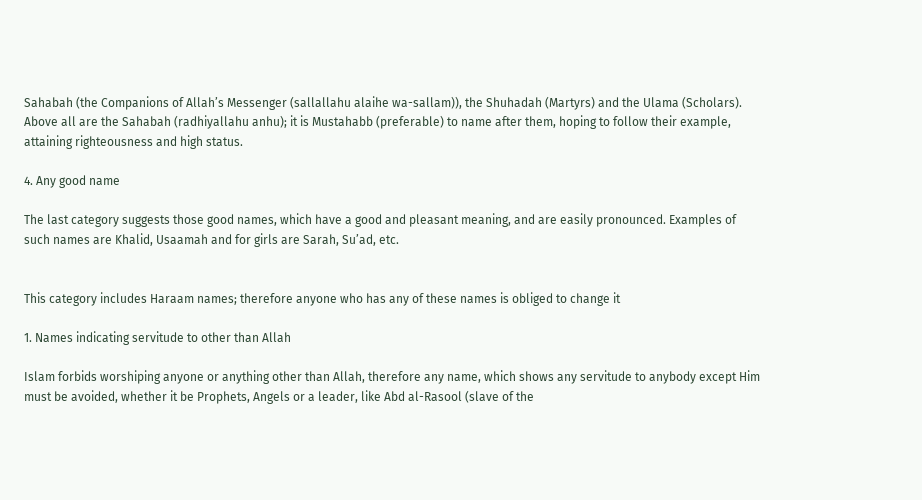Sahabah (the Companions of Allah’s Messenger (sallallahu alaihe wa-sallam)), the Shuhadah (Martyrs) and the Ulama (Scholars). Above all are the Sahabah (radhiyallahu anhu); it is Mustahabb (preferable) to name after them, hoping to follow their example, attaining righteousness and high status.

4. Any good name

The last category suggests those good names, which have a good and pleasant meaning, and are easily pronounced. Examples of such names are Khalid, Usaamah and for girls are Sarah, Su’ad, etc.


This category includes Haraam names; therefore anyone who has any of these names is obliged to change it

1. Names indicating servitude to other than Allah

Islam forbids worshiping anyone or anything other than Allah, therefore any name, which shows any servitude to anybody except Him must be avoided, whether it be Prophets, Angels or a leader, like Abd al-Rasool (slave of the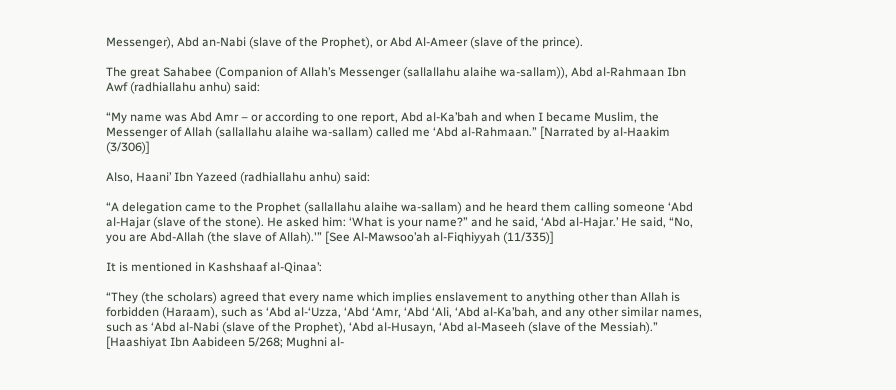Messenger), Abd an-Nabi (slave of the Prophet), or Abd Al-Ameer (slave of the prince).

The great Sahabee (Companion of Allah’s Messenger (sallallahu alaihe wa-sallam)), Abd al-Rahmaan Ibn Awf (radhiallahu anhu) said:

“My name was Abd Amr – or according to one report, Abd al-Ka’bah and when I became Muslim, the Messenger of Allah (sallallahu alaihe wa-sallam) called me ‘Abd al-Rahmaan.” [Narrated by al-Haakim (3/306)]

Also, Haani’ Ibn Yazeed (radhiallahu anhu) said:

“A delegation came to the Prophet (sallallahu alaihe wa-sallam) and he heard them calling someone ‘Abd al-Hajar (slave of the stone). He asked him: ‘What is your name?” and he said, ‘Abd al-Hajar.’ He said, “No, you are Abd-Allah (the slave of Allah).'” [See Al-Mawsoo’ah al-Fiqhiyyah (11/335)]

It is mentioned in Kashshaaf al-Qinaa’:

“They (the scholars) agreed that every name which implies enslavement to anything other than Allah is forbidden (Haraam), such as ‘Abd al-‘Uzza, ‘Abd ‘Amr, ‘Abd ‘Ali, ‘Abd al-Ka’bah, and any other similar names, such as ‘Abd al-Nabi (slave of the Prophet), ‘Abd al-Husayn, ‘Abd al-Maseeh (slave of the Messiah).” [Haashiyat Ibn Aabideen 5/268; Mughni al-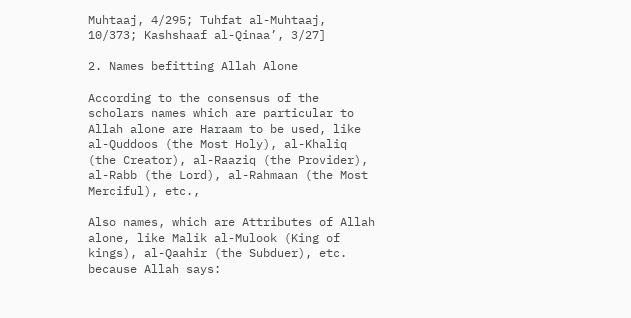Muhtaaj, 4/295; Tuhfat al-Muhtaaj, 10/373; Kashshaaf al-Qinaa’, 3/27]

2. Names befitting Allah Alone

According to the consensus of the scholars names which are particular to Allah alone are Haraam to be used, like al-Quddoos (the Most Holy), al-Khaliq (the Creator), al-Raaziq (the Provider), al-Rabb (the Lord), al-Rahmaan (the Most Merciful), etc.,

Also names, which are Attributes of Allah alone, like Malik al-Mulook (King of kings), al-Qaahir (the Subduer), etc. because Allah says: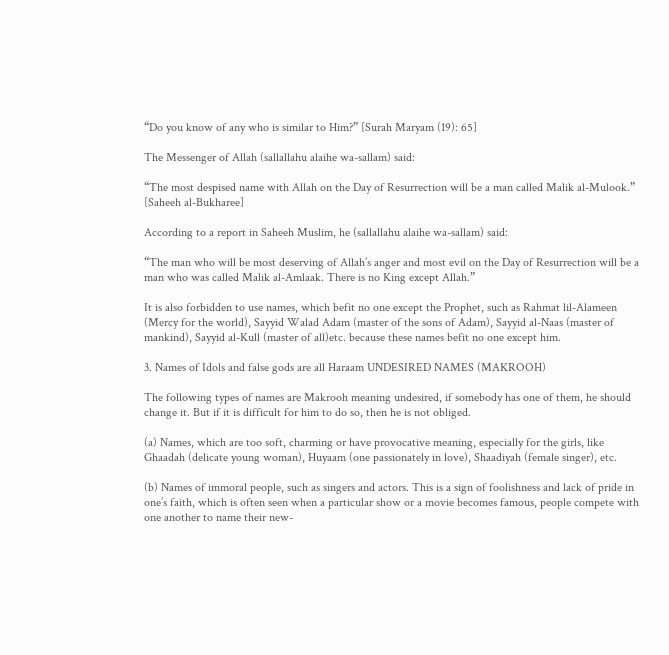“Do you know of any who is similar to Him?” [Surah Maryam (19): 65]

The Messenger of Allah (sallallahu alaihe wa-sallam) said:

“The most despised name with Allah on the Day of Resurrection will be a man called Malik al-Mulook.” [Saheeh al-Bukharee]

According to a report in Saheeh Muslim, he (sallallahu alaihe wa-sallam) said:

“The man who will be most deserving of Allah’s anger and most evil on the Day of Resurrection will be a man who was called Malik al-Amlaak. There is no King except Allah.”

It is also forbidden to use names, which befit no one except the Prophet, such as Rahmat lil-Alameen (Mercy for the world), Sayyid Walad Adam (master of the sons of Adam), Sayyid al-Naas (master of mankind), Sayyid al-Kull (master of all)etc. because these names befit no one except him.

3. Names of Idols and false gods are all Haraam UNDESIRED NAMES (MAKROOH)

The following types of names are Makrooh meaning undesired, if somebody has one of them, he should change it. But if it is difficult for him to do so, then he is not obliged.

(a) Names, which are too soft, charming or have provocative meaning, especially for the girls, like Ghaadah (delicate young woman), Huyaam (one passionately in love), Shaadiyah (female singer), etc.

(b) Names of immoral people, such as singers and actors. This is a sign of foolishness and lack of pride in one’s faith, which is often seen when a particular show or a movie becomes famous, people compete with one another to name their new-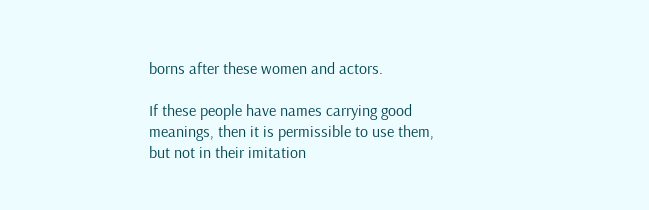borns after these women and actors.

If these people have names carrying good meanings, then it is permissible to use them, but not in their imitation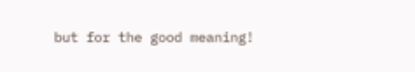but for the good meaning!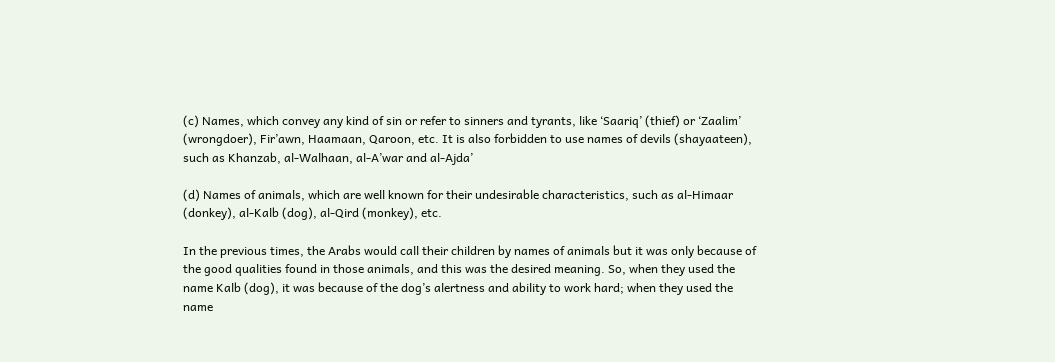(c) Names, which convey any kind of sin or refer to sinners and tyrants, like ‘Saariq’ (thief) or ‘Zaalim’ (wrongdoer), Fir’awn, Haamaan, Qaroon, etc. It is also forbidden to use names of devils (shayaateen), such as Khanzab, al-Walhaan, al-A’war and al-Ajda’

(d) Names of animals, which are well known for their undesirable characteristics, such as al-Himaar (donkey), al-Kalb (dog), al-Qird (monkey), etc.

In the previous times, the Arabs would call their children by names of animals but it was only because of the good qualities found in those animals, and this was the desired meaning. So, when they used the name Kalb (dog), it was because of the dog’s alertness and ability to work hard; when they used the name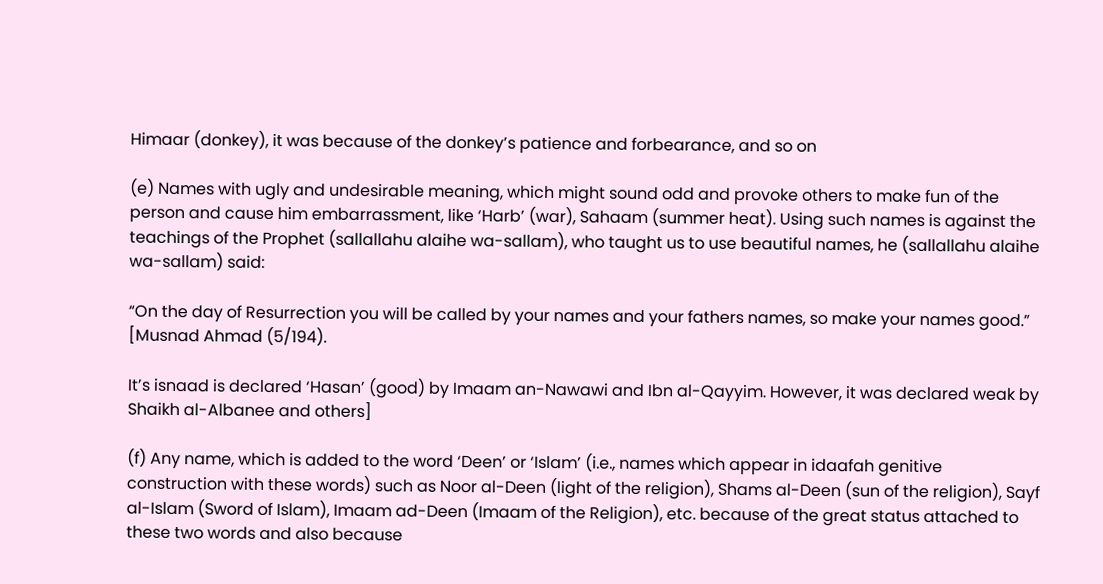Himaar (donkey), it was because of the donkey’s patience and forbearance, and so on

(e) Names with ugly and undesirable meaning, which might sound odd and provoke others to make fun of the person and cause him embarrassment, like ‘Harb’ (war), Sahaam (summer heat). Using such names is against the teachings of the Prophet (sallallahu alaihe wa-sallam), who taught us to use beautiful names, he (sallallahu alaihe wa-sallam) said:

“On the day of Resurrection you will be called by your names and your fathers names, so make your names good.” [Musnad Ahmad (5/194).

It’s isnaad is declared ‘Hasan’ (good) by Imaam an-Nawawi and Ibn al-Qayyim. However, it was declared weak by Shaikh al-Albanee and others]

(f) Any name, which is added to the word ‘Deen’ or ‘Islam’ (i.e., names which appear in idaafah genitive construction with these words) such as Noor al-Deen (light of the religion), Shams al-Deen (sun of the religion), Sayf al-Islam (Sword of Islam), Imaam ad-Deen (Imaam of the Religion), etc. because of the great status attached to these two words and also because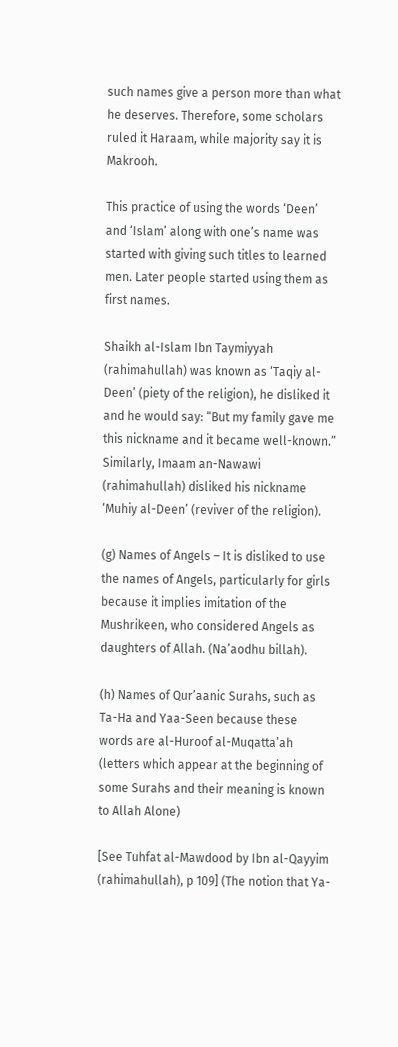such names give a person more than what he deserves. Therefore, some scholars ruled it Haraam, while majority say it is Makrooh.

This practice of using the words ‘Deen’ and ‘Islam’ along with one’s name was started with giving such titles to learned men. Later people started using them as first names.

Shaikh al-Islam Ibn Taymiyyah (rahimahullah) was known as ‘Taqiy al-Deen’ (piety of the religion), he disliked it and he would say: “But my family gave me this nickname and it became well-known.” Similarly, Imaam an-Nawawi (rahimahullah) disliked his nickname ‘Muhiy al-Deen’ (reviver of the religion).

(g) Names of Angels – It is disliked to use the names of Angels, particularly for girls because it implies imitation of the Mushrikeen, who considered Angels as daughters of Allah. (Na’aodhu billah).

(h) Names of Qur’aanic Surahs, such as Ta-Ha and Yaa-Seen because these words are al-Huroof al-Muqatta’ah (letters which appear at the beginning of some Surahs and their meaning is known to Allah Alone)

[See Tuhfat al-Mawdood by Ibn al-Qayyim (rahimahullah), p 109] (The notion that Ya-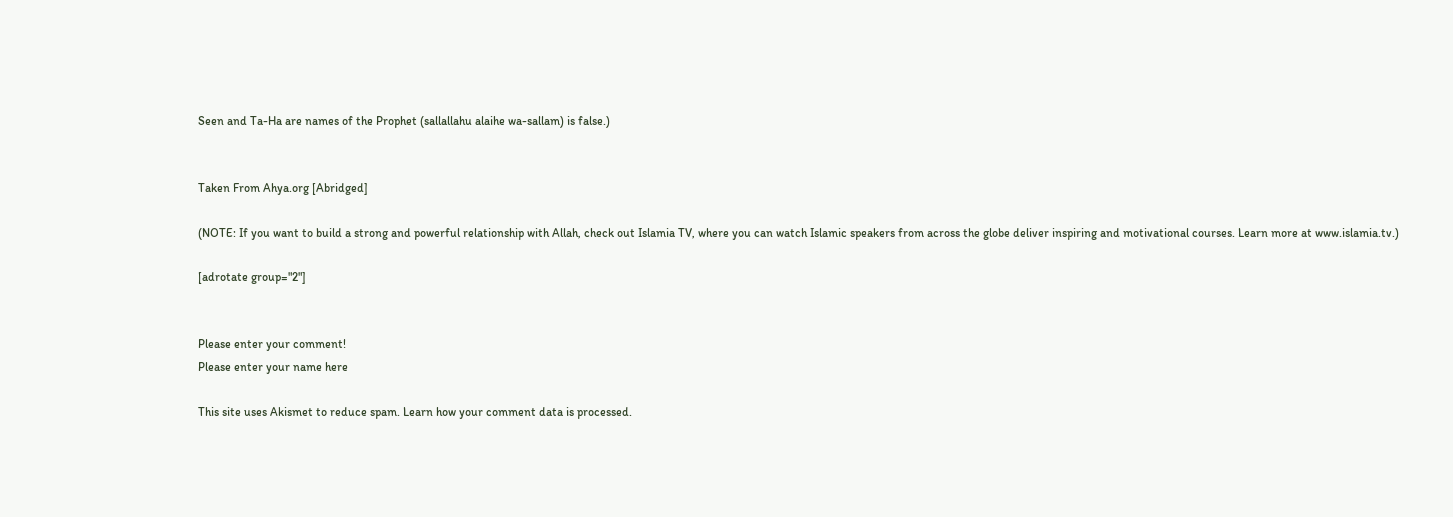Seen and Ta-Ha are names of the Prophet (sallallahu alaihe wa-sallam) is false.)


Taken From Ahya.org [Abridged]

(NOTE: If you want to build a strong and powerful relationship with Allah, check out Islamia TV, where you can watch Islamic speakers from across the globe deliver inspiring and motivational courses. Learn more at www.islamia.tv.)

[adrotate group="2"]


Please enter your comment!
Please enter your name here

This site uses Akismet to reduce spam. Learn how your comment data is processed.